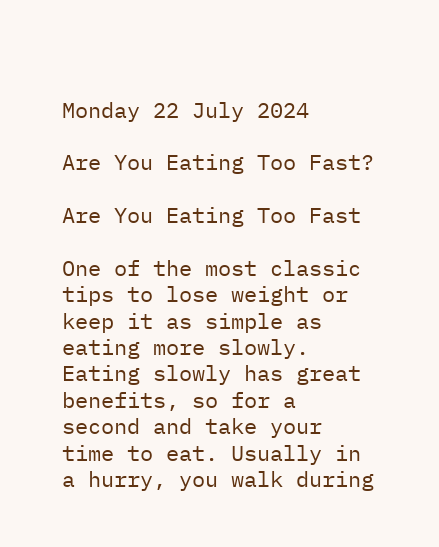Monday 22 July 2024

Are You Eating Too Fast?

Are You Eating Too Fast

One of the most classic tips to lose weight or keep it as simple as eating more slowly. Eating slowly has great benefits, so for a second and take your time to eat. Usually in a hurry, you walk during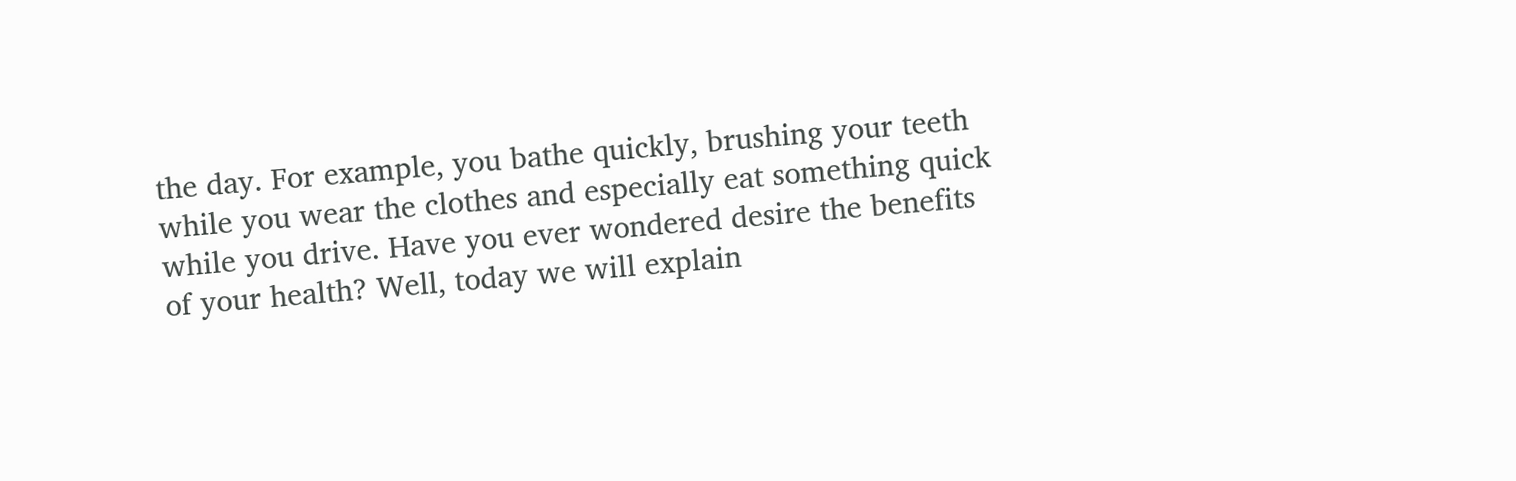the day. For example, you bathe quickly, brushing your teeth while you wear the clothes and especially eat something quick while you drive. Have you ever wondered desire the benefits of your health? Well, today we will explain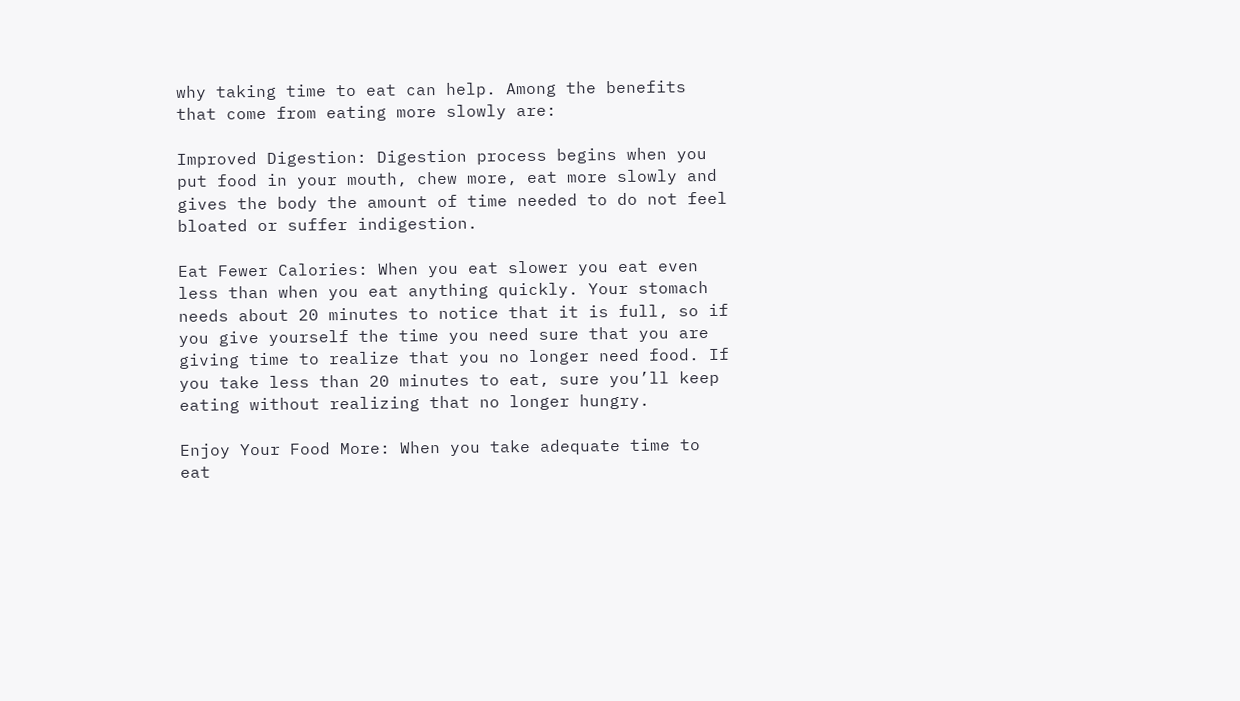why taking time to eat can help. Among the benefits that come from eating more slowly are:

Improved Digestion: Digestion process begins when you put food in your mouth, chew more, eat more slowly and gives the body the amount of time needed to do not feel bloated or suffer indigestion.

Eat Fewer Calories: When you eat slower you eat even less than when you eat anything quickly. Your stomach needs about 20 minutes to notice that it is full, so if you give yourself the time you need sure that you are giving time to realize that you no longer need food. If you take less than 20 minutes to eat, sure you’ll keep eating without realizing that no longer hungry.

Enjoy Your Food More: When you take adequate time to eat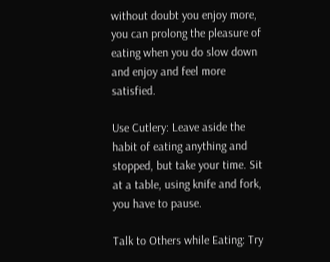without doubt you enjoy more, you can prolong the pleasure of eating when you do slow down and enjoy and feel more satisfied.

Use Cutlery: Leave aside the habit of eating anything and stopped, but take your time. Sit at a table, using knife and fork, you have to pause.

Talk to Others while Eating: Try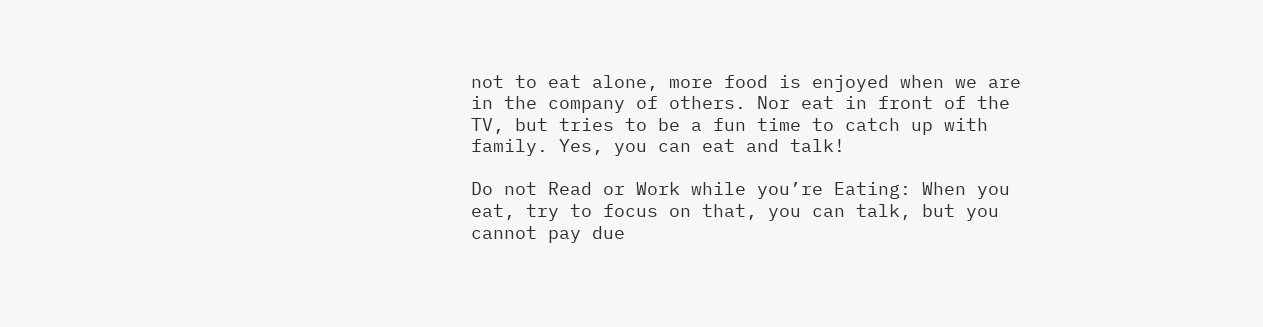not to eat alone, more food is enjoyed when we are in the company of others. Nor eat in front of the TV, but tries to be a fun time to catch up with family. Yes, you can eat and talk!

Do not Read or Work while you’re Eating: When you eat, try to focus on that, you can talk, but you cannot pay due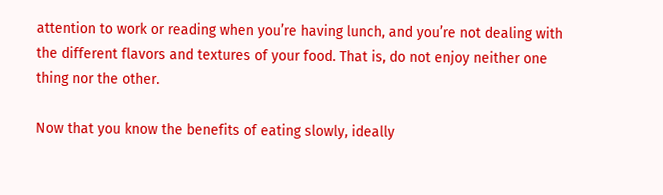attention to work or reading when you’re having lunch, and you’re not dealing with the different flavors and textures of your food. That is, do not enjoy neither one thing nor the other.

Now that you know the benefits of eating slowly, ideally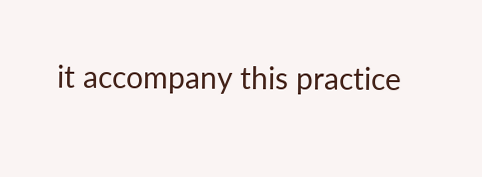it accompany this practice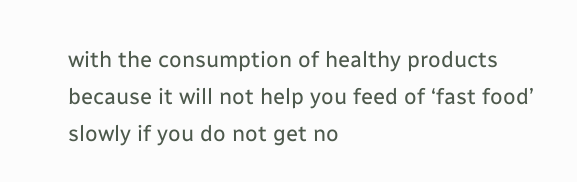with the consumption of healthy products because it will not help you feed of ‘fast food’ slowly if you do not get no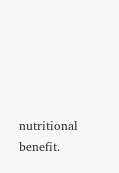nutritional benefit.